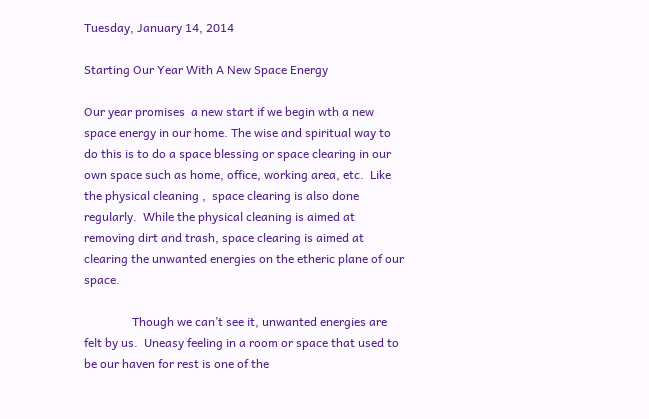Tuesday, January 14, 2014

Starting Our Year With A New Space Energy

Our year promises  a new start if we begin wth a new space energy in our home. The wise and spiritual way to do this is to do a space blessing or space clearing in our own space such as home, office, working area, etc.  Like the physical cleaning ,  space clearing is also done regularly.  While the physical cleaning is aimed at removing dirt and trash, space clearing is aimed at clearing the unwanted energies on the etheric plane of our space.

                Though we can’t see it, unwanted energies are felt by us.  Uneasy feeling in a room or space that used to be our haven for rest is one of the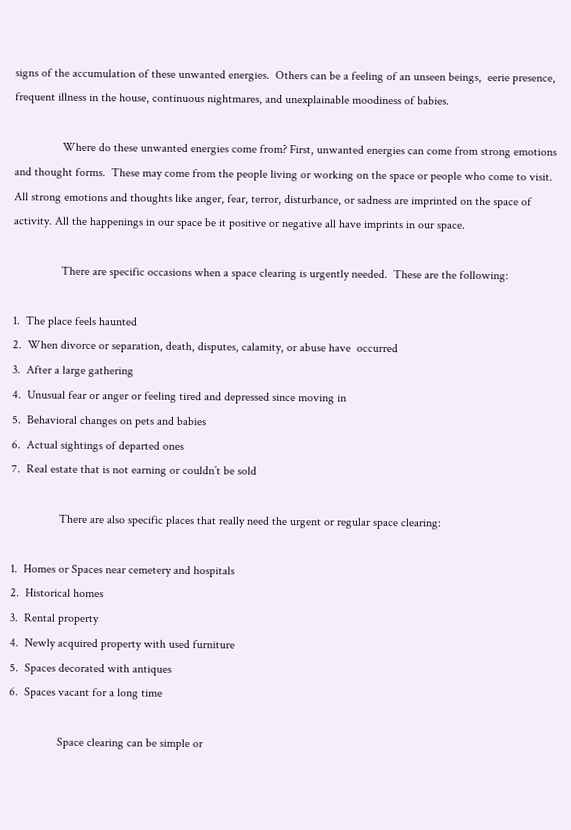signs of the accumulation of these unwanted energies.  Others can be a feeling of an unseen beings,  eerie presence, frequent illness in the house, continuous nightmares, and unexplainable moodiness of babies.

                Where do these unwanted energies come from? First, unwanted energies can come from strong emotions and thought forms.  These may come from the people living or working on the space or people who come to visit. All strong emotions and thoughts like anger, fear, terror, disturbance, or sadness are imprinted on the space of activity. All the happenings in our space be it positive or negative all have imprints in our space.

                There are specific occasions when a space clearing is urgently needed.  These are the following:

1.  The place feels haunted
2.  When divorce or separation, death, disputes, calamity, or abuse have  occurred
3.  After a large gathering
4.  Unusual fear or anger or feeling tired and depressed since moving in
5.  Behavioral changes on pets and babies
6.  Actual sightings of departed ones
7.  Real estate that is not earning or couldn’t be sold

                There are also specific places that really need the urgent or regular space clearing:

1.  Homes or Spaces near cemetery and hospitals
2.  Historical homes
3.  Rental property
4.  Newly acquired property with used furniture
5.  Spaces decorated with antiques
6.  Spaces vacant for a long time

                Space clearing can be simple or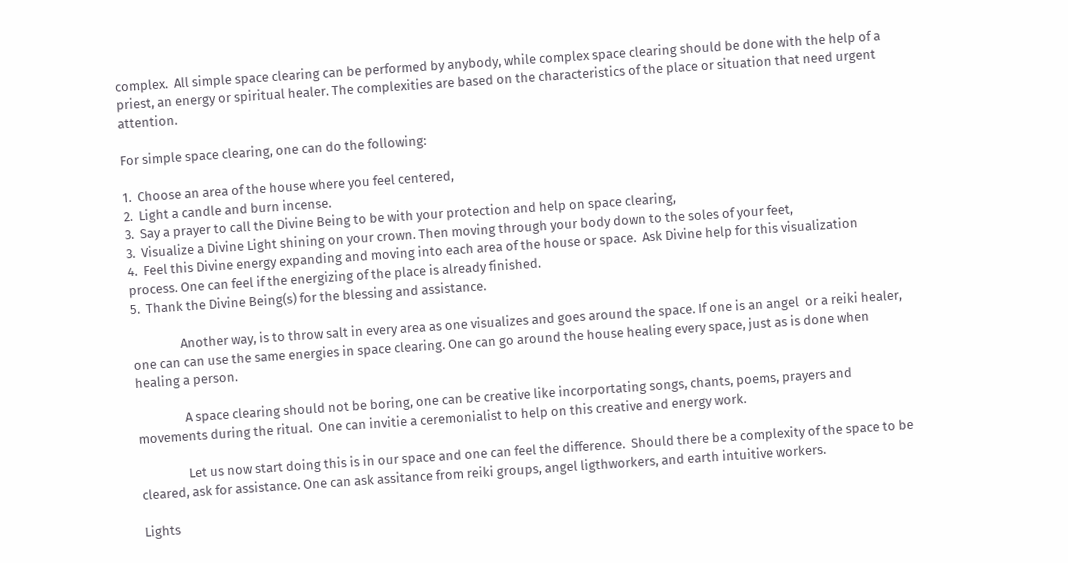complex.  All simple space clearing can be performed by anybody, while complex space clearing should be done with the help of a priest, an energy or spiritual healer. The complexities are based on the characteristics of the place or situation that need urgent attention.

For simple space clearing, one can do the following:

1.  Choose an area of the house where you feel centered,
2.  Light a candle and burn incense.
3.  Say a prayer to call the Divine Being to be with your protection and help on space clearing,
3.  Visualize a Divine Light shining on your crown. Then moving through your body down to the soles of your feet,
4.  Feel this Divine energy expanding and moving into each area of the house or space.  Ask Divine help for this visualization process. One can feel if the energizing of the place is already finished.
5.  Thank the Divine Being(s) for the blessing and assistance.

                Another way, is to throw salt in every area as one visualizes and goes around the space. If one is an angel  or a reiki healer, one can can use the same energies in space clearing. One can go around the house healing every space, just as is done when healing a person.

                A space clearing should not be boring, one can be creative like incorportating songs, chants, poems, prayers and movements during the ritual.  One can invitie a ceremonialist to help on this creative and energy work.

                Let us now start doing this is in our space and one can feel the difference.  Should there be a complexity of the space to be cleared, ask for assistance. One can ask assitance from reiki groups, angel ligthworkers, and earth intuitive workers.

Lights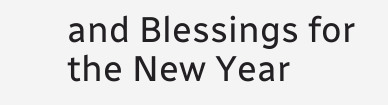and Blessings for the New Year